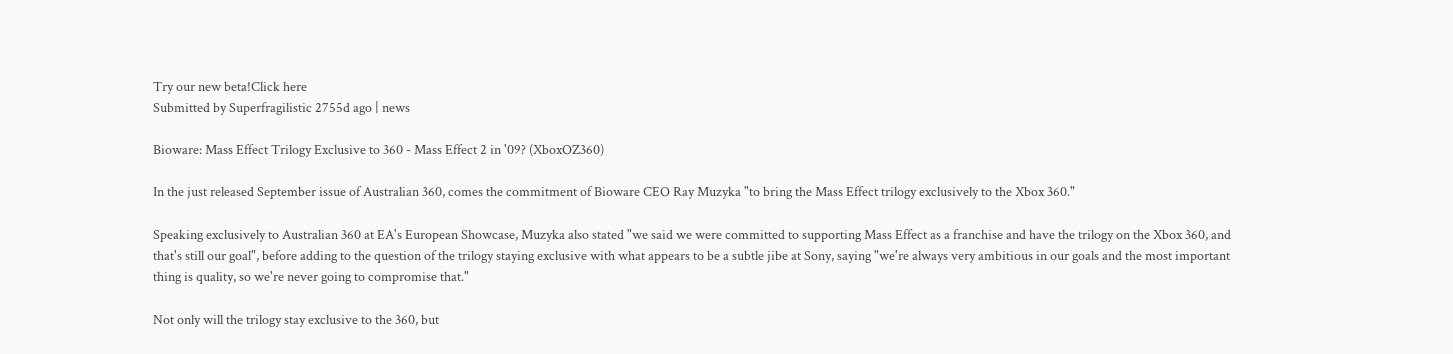Try our new beta!Click here
Submitted by Superfragilistic 2755d ago | news

Bioware: Mass Effect Trilogy Exclusive to 360 - Mass Effect 2 in '09? (XboxOZ360)

In the just released September issue of Australian 360, comes the commitment of Bioware CEO Ray Muzyka "to bring the Mass Effect trilogy exclusively to the Xbox 360."

Speaking exclusively to Australian 360 at EA's European Showcase, Muzyka also stated "we said we were committed to supporting Mass Effect as a franchise and have the trilogy on the Xbox 360, and that's still our goal", before adding to the question of the trilogy staying exclusive with what appears to be a subtle jibe at Sony, saying "we're always very ambitious in our goals and the most important thing is quality, so we're never going to compromise that."

Not only will the trilogy stay exclusive to the 360, but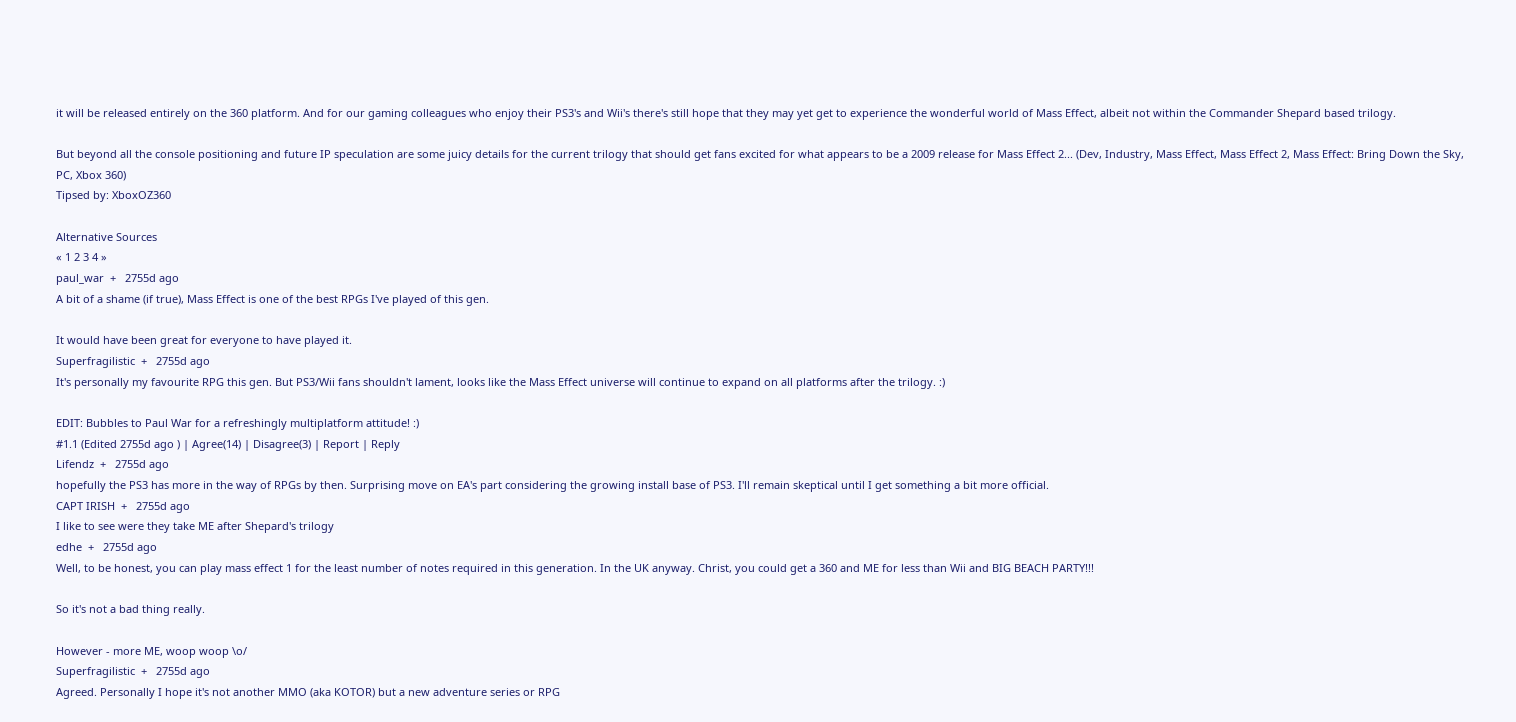it will be released entirely on the 360 platform. And for our gaming colleagues who enjoy their PS3's and Wii's there's still hope that they may yet get to experience the wonderful world of Mass Effect, albeit not within the Commander Shepard based trilogy.

But beyond all the console positioning and future IP speculation are some juicy details for the current trilogy that should get fans excited for what appears to be a 2009 release for Mass Effect 2... (Dev, Industry, Mass Effect, Mass Effect 2, Mass Effect: Bring Down the Sky, PC, Xbox 360)
Tipsed by: XboxOZ360

Alternative Sources
« 1 2 3 4 »
paul_war  +   2755d ago
A bit of a shame (if true), Mass Effect is one of the best RPGs I've played of this gen.

It would have been great for everyone to have played it.
Superfragilistic  +   2755d ago
It's personally my favourite RPG this gen. But PS3/Wii fans shouldn't lament, looks like the Mass Effect universe will continue to expand on all platforms after the trilogy. :)

EDIT: Bubbles to Paul War for a refreshingly multiplatform attitude! :)
#1.1 (Edited 2755d ago ) | Agree(14) | Disagree(3) | Report | Reply
Lifendz  +   2755d ago
hopefully the PS3 has more in the way of RPGs by then. Surprising move on EA's part considering the growing install base of PS3. I'll remain skeptical until I get something a bit more official.
CAPT IRISH  +   2755d ago
I like to see were they take ME after Shepard's trilogy
edhe  +   2755d ago
Well, to be honest, you can play mass effect 1 for the least number of notes required in this generation. In the UK anyway. Christ, you could get a 360 and ME for less than Wii and BIG BEACH PARTY!!!

So it's not a bad thing really.

However - more ME, woop woop \o/
Superfragilistic  +   2755d ago
Agreed. Personally I hope it's not another MMO (aka KOTOR) but a new adventure series or RPG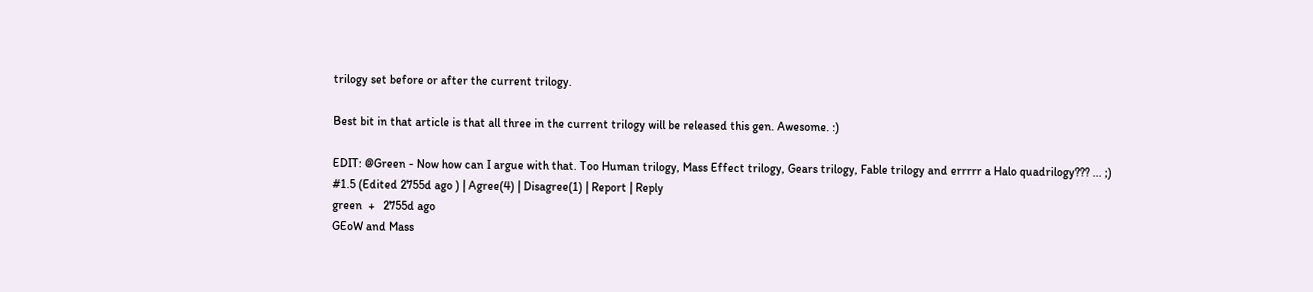trilogy set before or after the current trilogy.

Best bit in that article is that all three in the current trilogy will be released this gen. Awesome. :)

EDIT: @Green - Now how can I argue with that. Too Human trilogy, Mass Effect trilogy, Gears trilogy, Fable trilogy and errrrr a Halo quadrilogy??? ... ;)
#1.5 (Edited 2755d ago ) | Agree(4) | Disagree(1) | Report | Reply
green  +   2755d ago
GEoW and Mass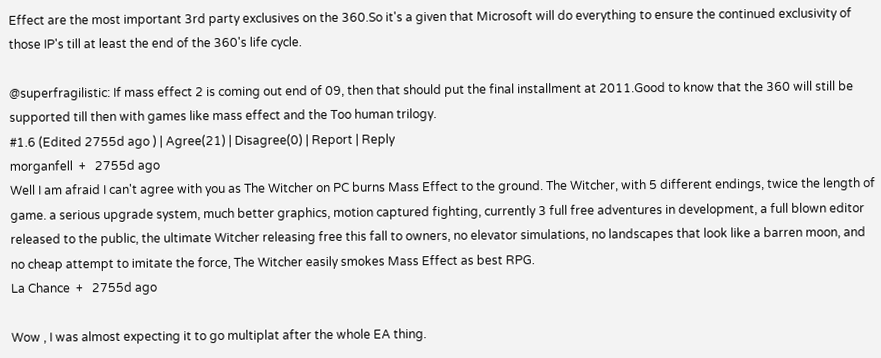Effect are the most important 3rd party exclusives on the 360.So it's a given that Microsoft will do everything to ensure the continued exclusivity of those IP's till at least the end of the 360's life cycle.

@superfragilistic: If mass effect 2 is coming out end of 09, then that should put the final installment at 2011.Good to know that the 360 will still be supported till then with games like mass effect and the Too human trilogy.
#1.6 (Edited 2755d ago ) | Agree(21) | Disagree(0) | Report | Reply
morganfell  +   2755d ago
Well I am afraid I can't agree with you as The Witcher on PC burns Mass Effect to the ground. The Witcher, with 5 different endings, twice the length of game. a serious upgrade system, much better graphics, motion captured fighting, currently 3 full free adventures in development, a full blown editor released to the public, the ultimate Witcher releasing free this fall to owners, no elevator simulations, no landscapes that look like a barren moon, and no cheap attempt to imitate the force, The Witcher easily smokes Mass Effect as best RPG.
La Chance  +   2755d ago

Wow , I was almost expecting it to go multiplat after the whole EA thing.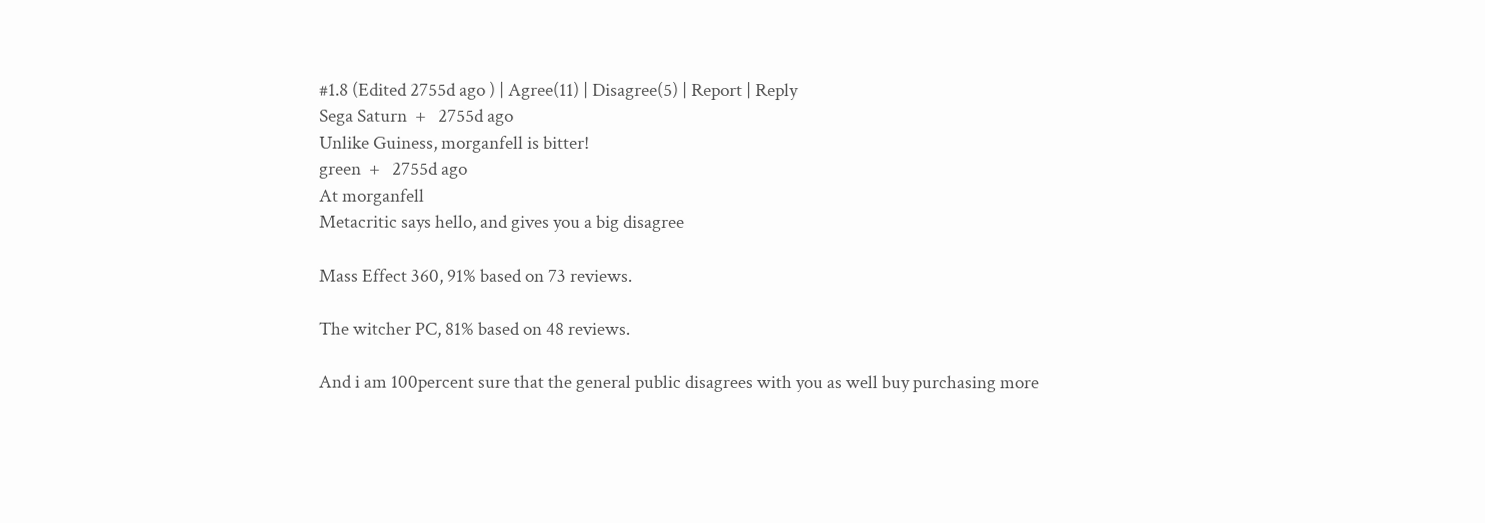#1.8 (Edited 2755d ago ) | Agree(11) | Disagree(5) | Report | Reply
Sega Saturn  +   2755d ago
Unlike Guiness, morganfell is bitter!
green  +   2755d ago
At morganfell
Metacritic says hello, and gives you a big disagree

Mass Effect 360, 91% based on 73 reviews.

The witcher PC, 81% based on 48 reviews.

And i am 100percent sure that the general public disagrees with you as well buy purchasing more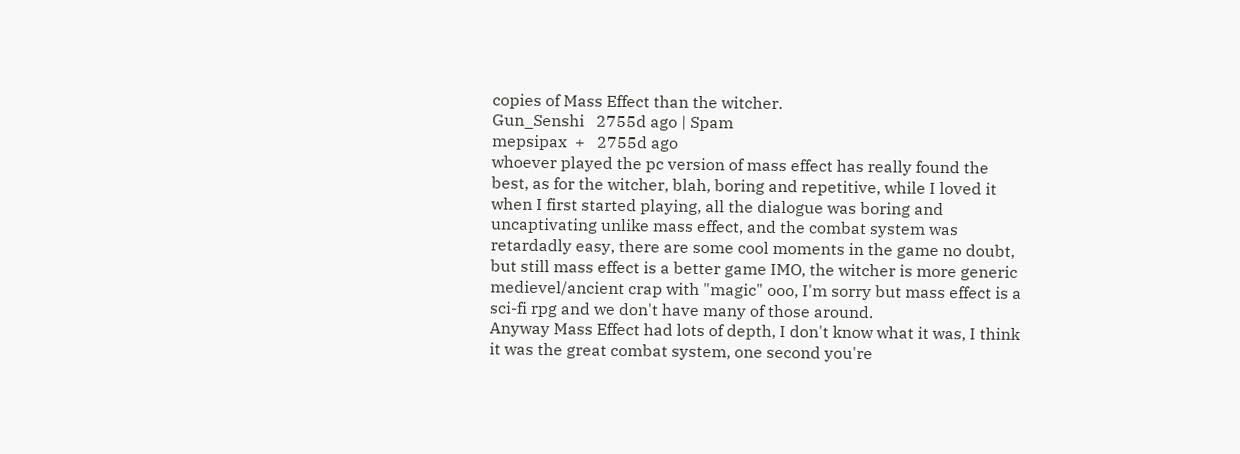copies of Mass Effect than the witcher.
Gun_Senshi   2755d ago | Spam
mepsipax  +   2755d ago
whoever played the pc version of mass effect has really found the best, as for the witcher, blah, boring and repetitive, while I loved it when I first started playing, all the dialogue was boring and uncaptivating unlike mass effect, and the combat system was retardadly easy, there are some cool moments in the game no doubt, but still mass effect is a better game IMO, the witcher is more generic medievel/ancient crap with "magic" ooo, I'm sorry but mass effect is a sci-fi rpg and we don't have many of those around.
Anyway Mass Effect had lots of depth, I don't know what it was, I think it was the great combat system, one second you're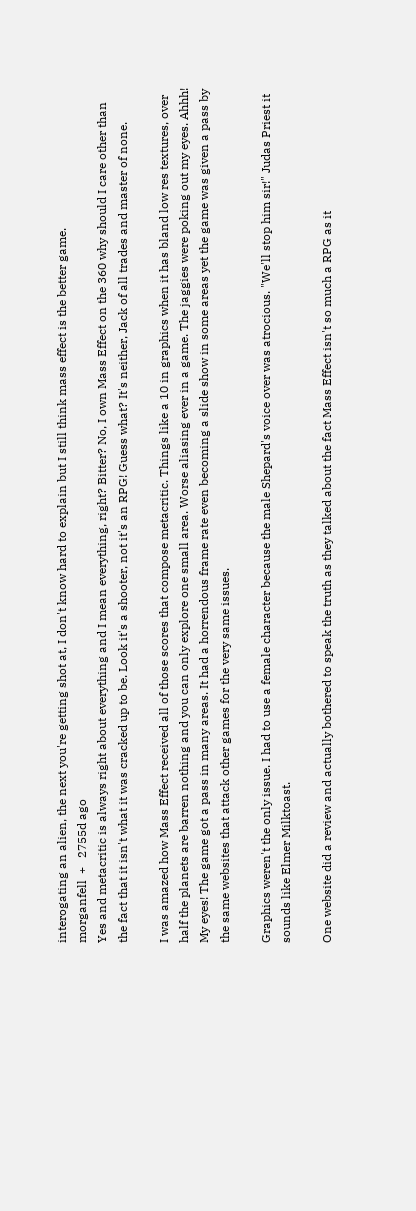interogating an alien, the next you're getting shot at, I don't know hard to explain but I still think mass effect is the better game.
morganfell  +   2755d ago
Yes and metacritic is always right about everything and I mean everything, right? Bitter? No, I own Mass Effect on the 360 why should I care other than the fact that it isn't what it was cracked up to be. Look it's a shooter, not it's an RPG! Guess what? It's neither, Jack of all trades and master of none.

I was amazed how Mass Effect received all of those scores that compose metacritic. Things like a 10 in graphics when it has bland low res textures, over half the planets are barren nothing and you can only explore one small area. Worse aliasing ever in a game. The jaggies were poking out my eyes. Ahhh! My eyes! The game got a pass in many areas. It had a horrendous frame rate even becoming a slide show in some areas yet the game was given a pass by the same websites that attack other games for the very same issues.

Graphics weren't the only issue. I had to use a female character because the male Shepard's voice over was atrocious. "We'll stop him sir!" Judas Priest it sounds like Elmer Milktoast.

One website did a review and actually bothered to speak the truth as they talked about the fact Mass Effect isn't so much a RPG as it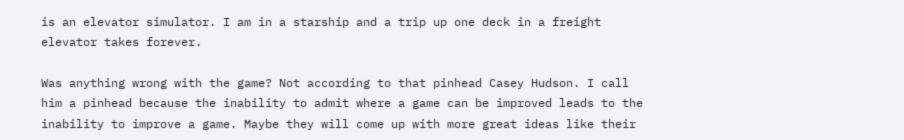is an elevator simulator. I am in a starship and a trip up one deck in a freight elevator takes forever.

Was anything wrong with the game? Not according to that pinhead Casey Hudson. I call him a pinhead because the inability to admit where a game can be improved leads to the inability to improve a game. Maybe they will come up with more great ideas like their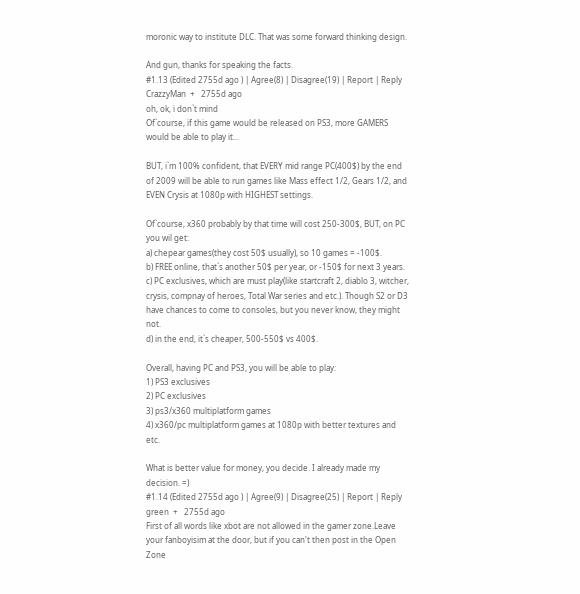moronic way to institute DLC. That was some forward thinking design.

And gun, thanks for speaking the facts.
#1.13 (Edited 2755d ago ) | Agree(8) | Disagree(19) | Report | Reply
CrazzyMan  +   2755d ago
oh, ok, i don`t mind
Of`course, if this game would be released on PS3, more GAMERS would be able to play it...

BUT, i`m 100% confident, that EVERY mid range PC(400$) by the end of 2009 will be able to run games like Mass effect 1/2, Gears 1/2, and EVEN Crysis at 1080p with HIGHEST settings.

Of`course, x360 probably by that time will cost 250-300$, BUT, on PC you wil get:
a) chepear games(they cost 50$ usually), so 10 games = -100$.
b) FREE online, that`s another 50$ per year, or -150$ for next 3 years.
c) PC exclusives, which are must play(like startcraft 2, diablo 3, witcher, crysis, compnay of heroes, Total War series and etc.). Though S2 or D3 have chances to come to consoles, but you never know, they might not.
d) in the end, it`s cheaper, 500-550$ vs 400$.

Overall, having PC and PS3, you will be able to play:
1) PS3 exclusives
2) PC exclusives
3) ps3/x360 multiplatform games
4) x360/pc multiplatform games at 1080p with better textures and etc.

What is better value for money, you decide. I already made my decision. =)
#1.14 (Edited 2755d ago ) | Agree(9) | Disagree(25) | Report | Reply
green  +   2755d ago
First of all words like xbot are not allowed in the gamer zone.Leave your fanboyisim at the door, but if you can't then post in the Open Zone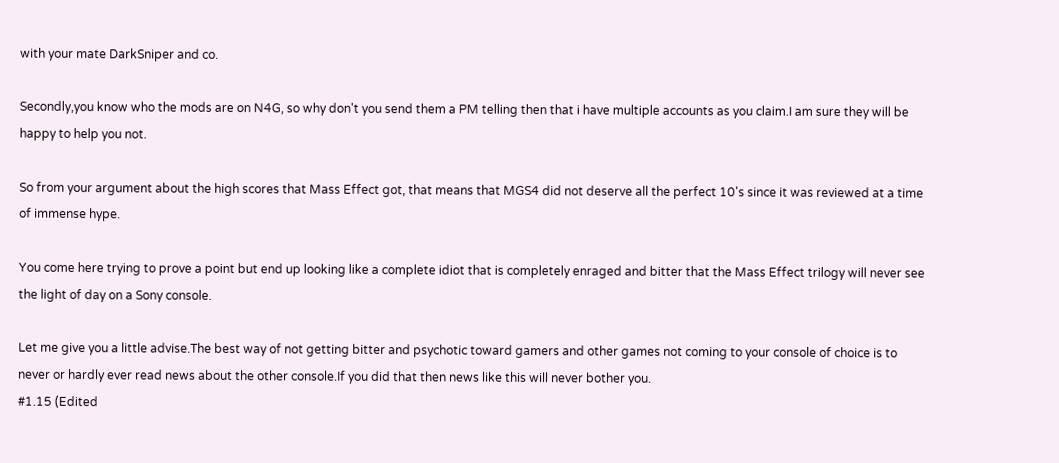with your mate DarkSniper and co.

Secondly,you know who the mods are on N4G, so why don't you send them a PM telling then that i have multiple accounts as you claim.I am sure they will be happy to help you not.

So from your argument about the high scores that Mass Effect got, that means that MGS4 did not deserve all the perfect 10's since it was reviewed at a time of immense hype.

You come here trying to prove a point but end up looking like a complete idiot that is completely enraged and bitter that the Mass Effect trilogy will never see the light of day on a Sony console.

Let me give you a little advise.The best way of not getting bitter and psychotic toward gamers and other games not coming to your console of choice is to never or hardly ever read news about the other console.If you did that then news like this will never bother you.
#1.15 (Edited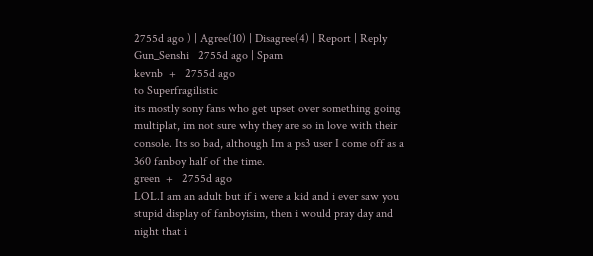2755d ago ) | Agree(10) | Disagree(4) | Report | Reply
Gun_Senshi   2755d ago | Spam
kevnb  +   2755d ago
to Superfragilistic
its mostly sony fans who get upset over something going multiplat, im not sure why they are so in love with their console. Its so bad, although Im a ps3 user I come off as a 360 fanboy half of the time.
green  +   2755d ago
LOL.I am an adult but if i were a kid and i ever saw you stupid display of fanboyisim, then i would pray day and night that i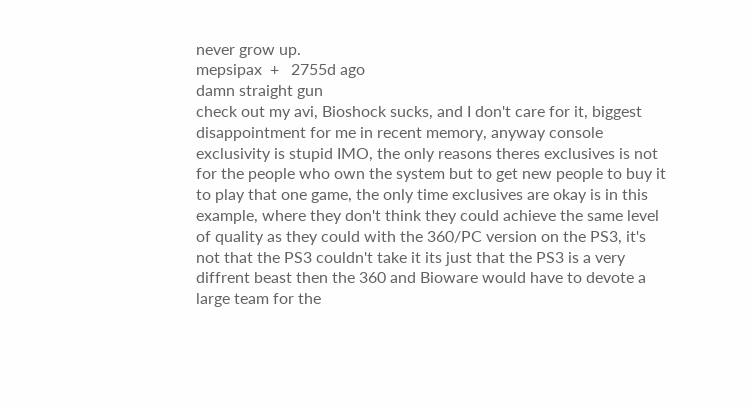never grow up.
mepsipax  +   2755d ago
damn straight gun
check out my avi, Bioshock sucks, and I don't care for it, biggest disappointment for me in recent memory, anyway console exclusivity is stupid IMO, the only reasons theres exclusives is not for the people who own the system but to get new people to buy it to play that one game, the only time exclusives are okay is in this example, where they don't think they could achieve the same level of quality as they could with the 360/PC version on the PS3, it's not that the PS3 couldn't take it its just that the PS3 is a very diffrent beast then the 360 and Bioware would have to devote a large team for the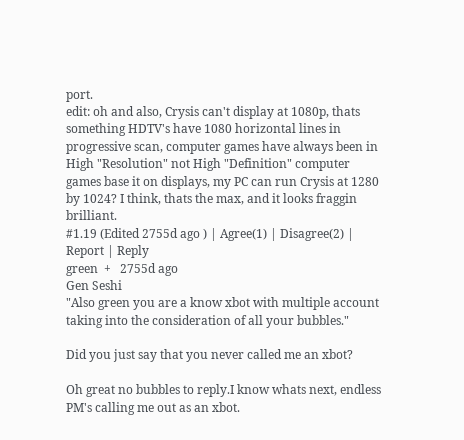port.
edit: oh and also, Crysis can't display at 1080p, thats something HDTV's have 1080 horizontal lines in progressive scan, computer games have always been in High "Resolution" not High "Definition" computer games base it on displays, my PC can run Crysis at 1280 by 1024? I think, thats the max, and it looks fraggin brilliant.
#1.19 (Edited 2755d ago ) | Agree(1) | Disagree(2) | Report | Reply
green  +   2755d ago
Gen Seshi
"Also green you are a know xbot with multiple account taking into the consideration of all your bubbles."

Did you just say that you never called me an xbot?

Oh great no bubbles to reply.I know whats next, endless PM's calling me out as an xbot.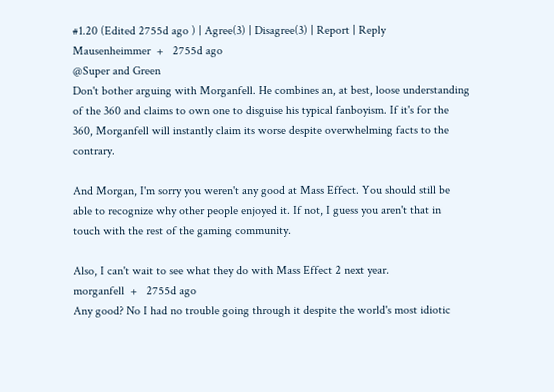#1.20 (Edited 2755d ago ) | Agree(3) | Disagree(3) | Report | Reply
Mausenheimmer  +   2755d ago
@Super and Green
Don't bother arguing with Morganfell. He combines an, at best, loose understanding of the 360 and claims to own one to disguise his typical fanboyism. If it's for the 360, Morganfell will instantly claim its worse despite overwhelming facts to the contrary.

And Morgan, I'm sorry you weren't any good at Mass Effect. You should still be able to recognize why other people enjoyed it. If not, I guess you aren't that in touch with the rest of the gaming community.

Also, I can't wait to see what they do with Mass Effect 2 next year.
morganfell  +   2755d ago
Any good? No I had no trouble going through it despite the world's most idiotic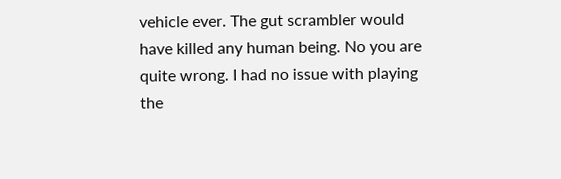vehicle ever. The gut scrambler would have killed any human being. No you are quite wrong. I had no issue with playing the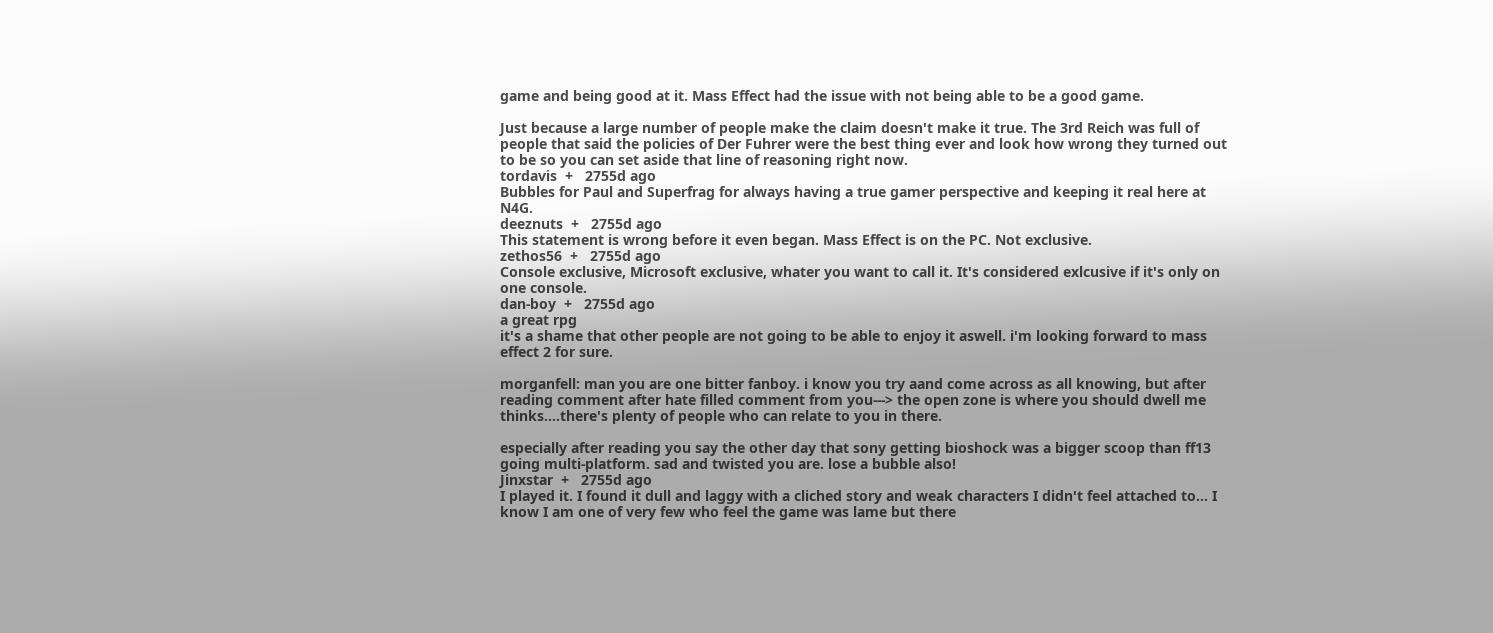game and being good at it. Mass Effect had the issue with not being able to be a good game.

Just because a large number of people make the claim doesn't make it true. The 3rd Reich was full of people that said the policies of Der Fuhrer were the best thing ever and look how wrong they turned out to be so you can set aside that line of reasoning right now.
tordavis  +   2755d ago
Bubbles for Paul and Superfrag for always having a true gamer perspective and keeping it real here at N4G.
deeznuts  +   2755d ago
This statement is wrong before it even began. Mass Effect is on the PC. Not exclusive.
zethos56  +   2755d ago
Console exclusive, Microsoft exclusive, whater you want to call it. It's considered exlcusive if it's only on one console.
dan-boy  +   2755d ago
a great rpg
it's a shame that other people are not going to be able to enjoy it aswell. i'm looking forward to mass effect 2 for sure.

morganfell: man you are one bitter fanboy. i know you try aand come across as all knowing, but after reading comment after hate filled comment from you---> the open zone is where you should dwell me thinks....there's plenty of people who can relate to you in there.

especially after reading you say the other day that sony getting bioshock was a bigger scoop than ff13 going multi-platform. sad and twisted you are. lose a bubble also!
Jinxstar  +   2755d ago
I played it. I found it dull and laggy with a cliched story and weak characters I didn't feel attached to... I know I am one of very few who feel the game was lame but there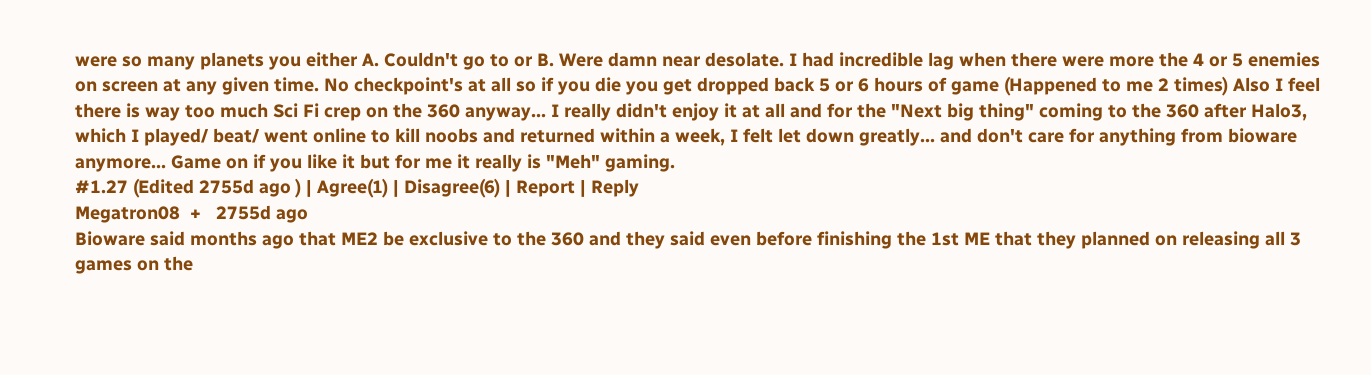were so many planets you either A. Couldn't go to or B. Were damn near desolate. I had incredible lag when there were more the 4 or 5 enemies on screen at any given time. No checkpoint's at all so if you die you get dropped back 5 or 6 hours of game (Happened to me 2 times) Also I feel there is way too much Sci Fi crep on the 360 anyway... I really didn't enjoy it at all and for the "Next big thing" coming to the 360 after Halo3, which I played/ beat/ went online to kill noobs and returned within a week, I felt let down greatly... and don't care for anything from bioware anymore... Game on if you like it but for me it really is "Meh" gaming.
#1.27 (Edited 2755d ago ) | Agree(1) | Disagree(6) | Report | Reply
Megatron08  +   2755d ago
Bioware said months ago that ME2 be exclusive to the 360 and they said even before finishing the 1st ME that they planned on releasing all 3 games on the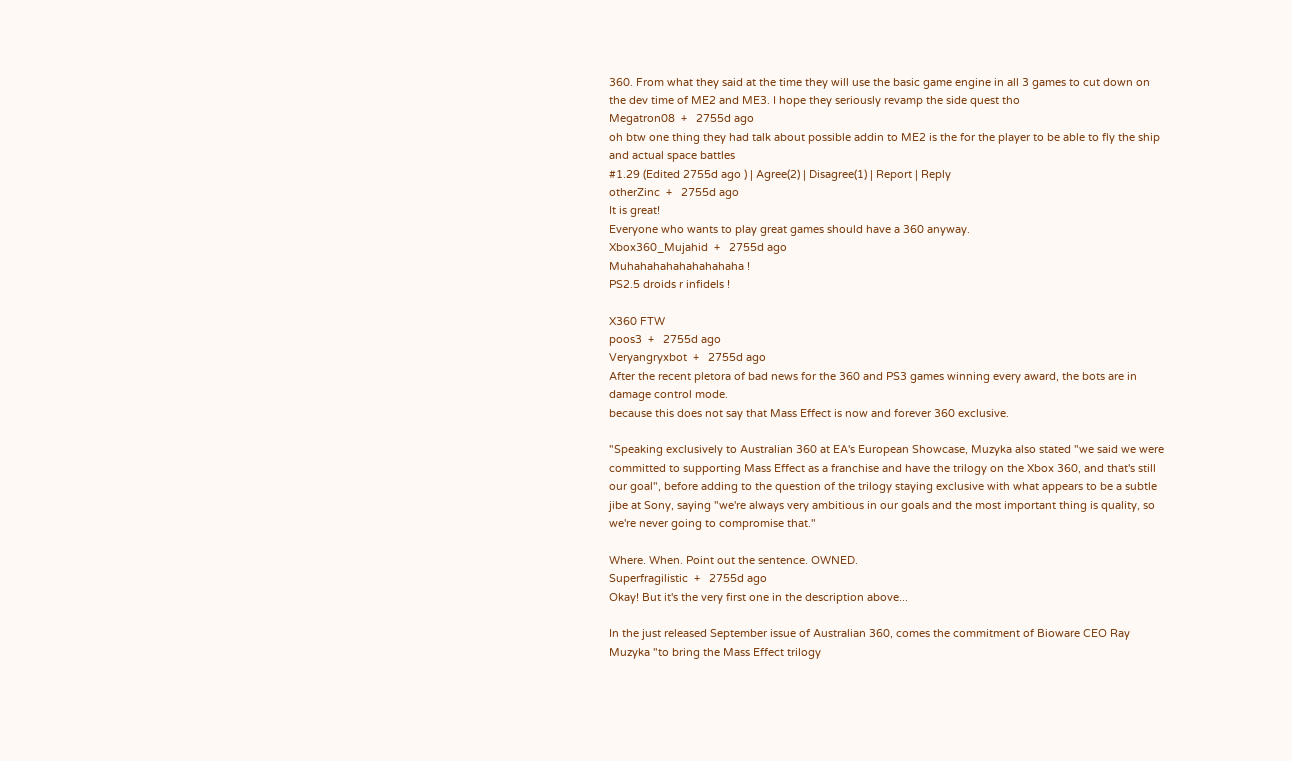360. From what they said at the time they will use the basic game engine in all 3 games to cut down on the dev time of ME2 and ME3. I hope they seriously revamp the side quest tho
Megatron08  +   2755d ago
oh btw one thing they had talk about possible addin to ME2 is the for the player to be able to fly the ship and actual space battles
#1.29 (Edited 2755d ago ) | Agree(2) | Disagree(1) | Report | Reply
otherZinc  +   2755d ago
It is great!
Everyone who wants to play great games should have a 360 anyway.
Xbox360_Mujahid  +   2755d ago
Muhahahahahahahahaha !
PS2.5 droids r infidels !

X360 FTW
poos3  +   2755d ago
Veryangryxbot  +   2755d ago
After the recent pletora of bad news for the 360 and PS3 games winning every award, the bots are in damage control mode.
because this does not say that Mass Effect is now and forever 360 exclusive.

"Speaking exclusively to Australian 360 at EA's European Showcase, Muzyka also stated "we said we were committed to supporting Mass Effect as a franchise and have the trilogy on the Xbox 360, and that's still our goal", before adding to the question of the trilogy staying exclusive with what appears to be a subtle jibe at Sony, saying "we're always very ambitious in our goals and the most important thing is quality, so we're never going to compromise that."

Where. When. Point out the sentence. OWNED.
Superfragilistic  +   2755d ago
Okay! But it's the very first one in the description above...

In the just released September issue of Australian 360, comes the commitment of Bioware CEO Ray Muzyka "to bring the Mass Effect trilogy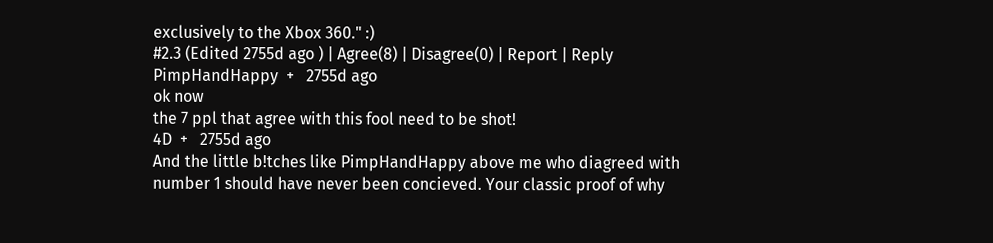exclusively to the Xbox 360." :)
#2.3 (Edited 2755d ago ) | Agree(8) | Disagree(0) | Report | Reply
PimpHandHappy  +   2755d ago
ok now
the 7 ppl that agree with this fool need to be shot!
4D  +   2755d ago
And the little b!tches like PimpHandHappy above me who diagreed with number 1 should have never been concieved. Your classic proof of why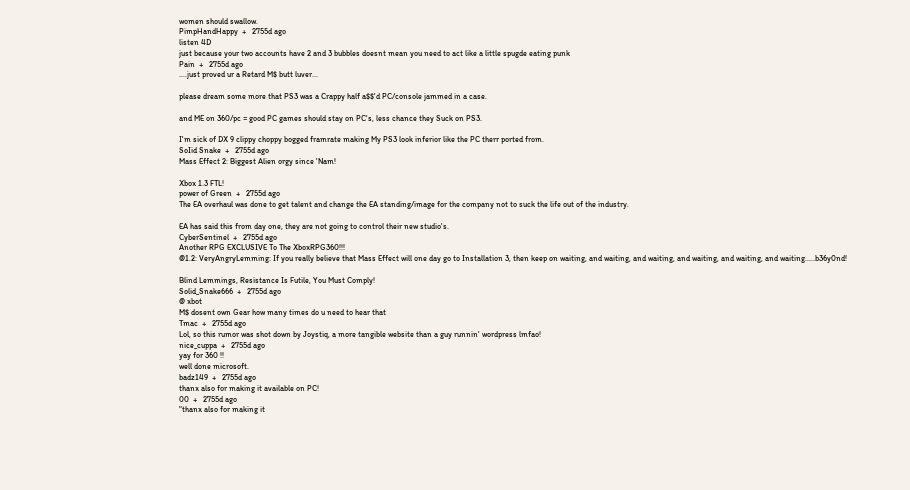women should swallow.
PimpHandHappy  +   2755d ago
listen 4D
just because your two accounts have 2 and 3 bubbles doesnt mean you need to act like a little spugde eating punk
Pain  +   2755d ago
....just proved ur a Retard M$ butt luver...

please dream some more that PS3 was a Crappy half a$$'d PC/console jammed in a case.

and ME on 360/pc = good PC games should stay on PC's, less chance they Suck on PS3.

I'm sick of DX 9 clippy choppy bogged framrate making My PS3 look inferior like the PC therr ported from.
SoIid Snake  +   2755d ago
Mass Effect 2: Biggest Alien orgy since 'Nam!

Xbox 1.3 FTL!
power of Green  +   2755d ago
The EA overhaul was done to get talent and change the EA standing/image for the company not to suck the life out of the industry.

EA has said this from day one, they are not going to control their new studio's.
CyberSentinel  +   2755d ago
Another RPG EXCLUSIVE To The XboxRPG360!!!
@1.2: VeryAngryLemming: If you really believe that Mass Effect will one day go to Installation 3, then keep on waiting, and waiting, and waiting, and waiting, and waiting, and waiting.....b36y0nd!

Blind Lemmings, Resistance Is Futile, You Must Comply!
Solid_Snake666  +   2755d ago
@ xbot
M$ dosent own Gear how many times do u need to hear that
Tmac  +   2755d ago
Lol, so this rumor was shot down by Joystiq, a more tangible website than a guy runnin' wordpress lmfao!
nice_cuppa  +   2755d ago
yay for 360 !!
well done microsoft.
badz149  +   2755d ago
thanx also for making it available on PC!
00  +   2755d ago
"thanx also for making it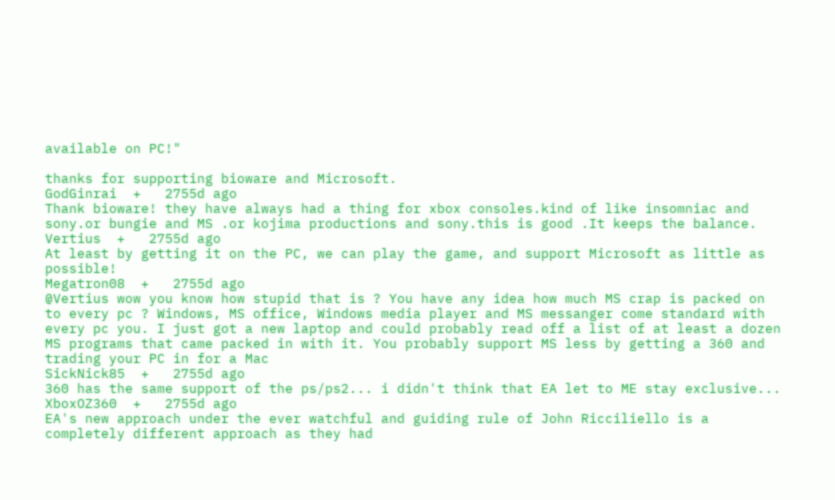available on PC!"

thanks for supporting bioware and Microsoft.
GodGinrai  +   2755d ago
Thank bioware! they have always had a thing for xbox consoles.kind of like insomniac and sony.or bungie and MS .or kojima productions and sony.this is good .It keeps the balance.
Vertius  +   2755d ago
At least by getting it on the PC, we can play the game, and support Microsoft as little as possible!
Megatron08  +   2755d ago
@Vertius wow you know how stupid that is ? You have any idea how much MS crap is packed on to every pc ? Windows, MS office, Windows media player and MS messanger come standard with every pc you. I just got a new laptop and could probably read off a list of at least a dozen MS programs that came packed in with it. You probably support MS less by getting a 360 and trading your PC in for a Mac
SickNick85  +   2755d ago
360 has the same support of the ps/ps2... i didn't think that EA let to ME stay exclusive...
XboxOZ360  +   2755d ago
EA's new approach under the ever watchful and guiding rule of John Ricciliello is a completely different approach as they had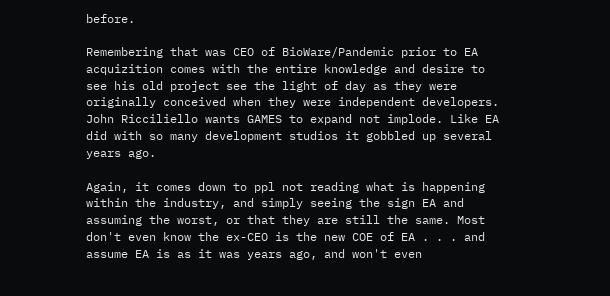before.

Remembering that was CEO of BioWare/Pandemic prior to EA acquizition comes with the entire knowledge and desire to see his old project see the light of day as they were originally conceived when they were independent developers. John Ricciliello wants GAMES to expand not implode. Like EA did with so many development studios it gobbled up several years ago.

Again, it comes down to ppl not reading what is happening within the industry, and simply seeing the sign EA and assuming the worst, or that they are still the same. Most don't even know the ex-CEO is the new COE of EA . . . and assume EA is as it was years ago, and won't even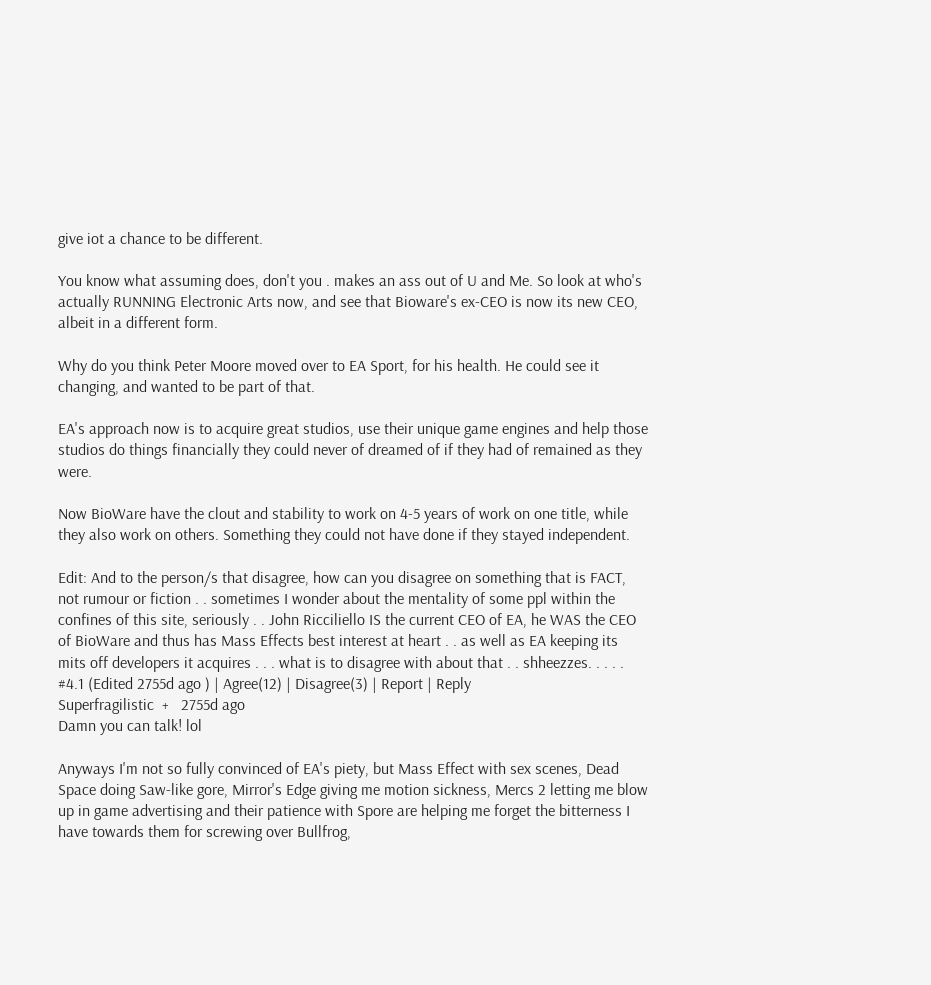give iot a chance to be different.

You know what assuming does, don't you . makes an ass out of U and Me. So look at who's actually RUNNING Electronic Arts now, and see that Bioware's ex-CEO is now its new CEO, albeit in a different form.

Why do you think Peter Moore moved over to EA Sport, for his health. He could see it changing, and wanted to be part of that.

EA's approach now is to acquire great studios, use their unique game engines and help those studios do things financially they could never of dreamed of if they had of remained as they were.

Now BioWare have the clout and stability to work on 4-5 years of work on one title, while they also work on others. Something they could not have done if they stayed independent.

Edit: And to the person/s that disagree, how can you disagree on something that is FACT, not rumour or fiction . . sometimes I wonder about the mentality of some ppl within the confines of this site, seriously . . John Ricciliello IS the current CEO of EA, he WAS the CEO of BioWare and thus has Mass Effects best interest at heart . . as well as EA keeping its mits off developers it acquires . . . what is to disagree with about that . . shheezzes. . . . .
#4.1 (Edited 2755d ago ) | Agree(12) | Disagree(3) | Report | Reply
Superfragilistic  +   2755d ago
Damn you can talk! lol

Anyways I'm not so fully convinced of EA's piety, but Mass Effect with sex scenes, Dead Space doing Saw-like gore, Mirror's Edge giving me motion sickness, Mercs 2 letting me blow up in game advertising and their patience with Spore are helping me forget the bitterness I have towards them for screwing over Bullfrog,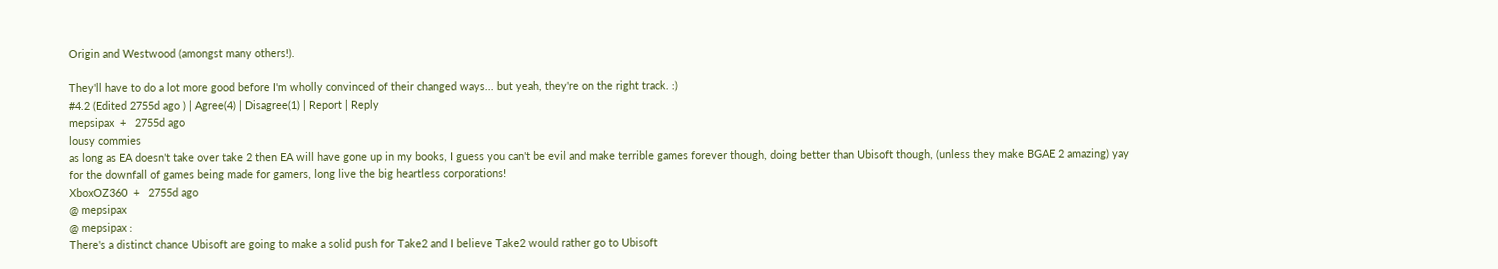Origin and Westwood (amongst many others!).

They'll have to do a lot more good before I'm wholly convinced of their changed ways... but yeah, they're on the right track. :)
#4.2 (Edited 2755d ago ) | Agree(4) | Disagree(1) | Report | Reply
mepsipax  +   2755d ago
lousy commies
as long as EA doesn't take over take 2 then EA will have gone up in my books, I guess you can't be evil and make terrible games forever though, doing better than Ubisoft though, (unless they make BGAE 2 amazing) yay for the downfall of games being made for gamers, long live the big heartless corporations!
XboxOZ360  +   2755d ago
@ mepsipax
@ mepsipax :
There's a distinct chance Ubisoft are going to make a solid push for Take2 and I believe Take2 would rather go to Ubisoft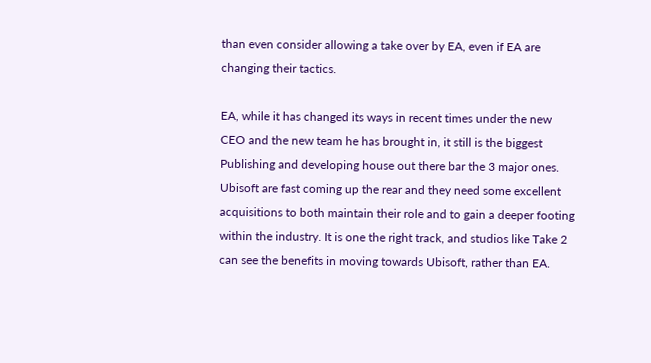than even consider allowing a take over by EA, even if EA are changing their tactics.

EA, while it has changed its ways in recent times under the new CEO and the new team he has brought in, it still is the biggest Publishing and developing house out there bar the 3 major ones. Ubisoft are fast coming up the rear and they need some excellent acquisitions to both maintain their role and to gain a deeper footing within the industry. It is one the right track, and studios like Take 2 can see the benefits in moving towards Ubisoft, rather than EA.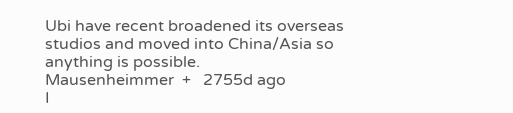Ubi have recent broadened its overseas studios and moved into China/Asia so anything is possible.
Mausenheimmer  +   2755d ago
I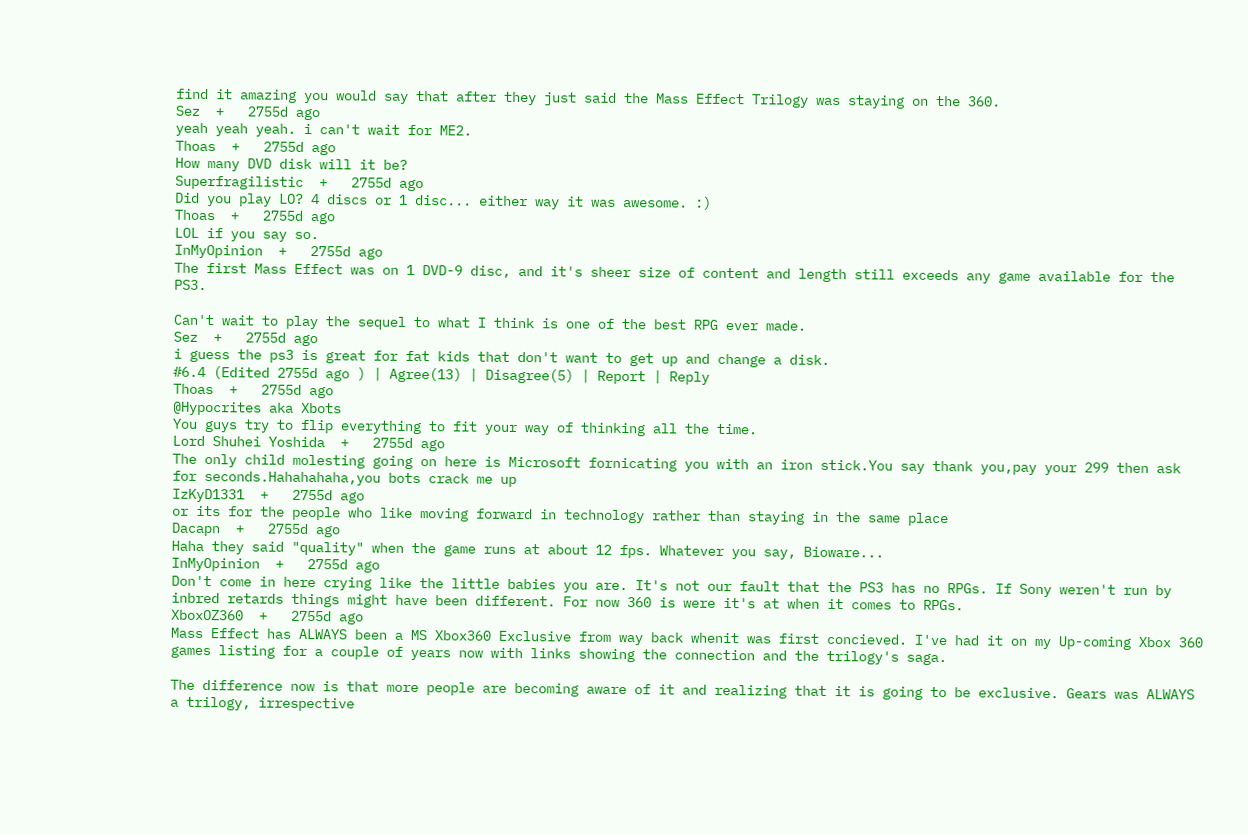find it amazing you would say that after they just said the Mass Effect Trilogy was staying on the 360.
Sez  +   2755d ago
yeah yeah yeah. i can't wait for ME2.
Thoas  +   2755d ago
How many DVD disk will it be?
Superfragilistic  +   2755d ago
Did you play LO? 4 discs or 1 disc... either way it was awesome. :)
Thoas  +   2755d ago
LOL if you say so.
InMyOpinion  +   2755d ago
The first Mass Effect was on 1 DVD-9 disc, and it's sheer size of content and length still exceeds any game available for the PS3.

Can't wait to play the sequel to what I think is one of the best RPG ever made.
Sez  +   2755d ago
i guess the ps3 is great for fat kids that don't want to get up and change a disk.
#6.4 (Edited 2755d ago ) | Agree(13) | Disagree(5) | Report | Reply
Thoas  +   2755d ago
@Hypocrites aka Xbots
You guys try to flip everything to fit your way of thinking all the time.
Lord Shuhei Yoshida  +   2755d ago
The only child molesting going on here is Microsoft fornicating you with an iron stick.You say thank you,pay your 299 then ask for seconds.Hahahahaha,you bots crack me up
IzKyD1331  +   2755d ago
or its for the people who like moving forward in technology rather than staying in the same place
Dacapn  +   2755d ago
Haha they said "quality" when the game runs at about 12 fps. Whatever you say, Bioware...
InMyOpinion  +   2755d ago
Don't come in here crying like the little babies you are. It's not our fault that the PS3 has no RPGs. If Sony weren't run by inbred retards things might have been different. For now 360 is were it's at when it comes to RPGs.
XboxOZ360  +   2755d ago
Mass Effect has ALWAYS been a MS Xbox360 Exclusive from way back whenit was first concieved. I've had it on my Up-coming Xbox 360 games listing for a couple of years now with links showing the connection and the trilogy's saga.

The difference now is that more people are becoming aware of it and realizing that it is going to be exclusive. Gears was ALWAYS a trilogy, irrespective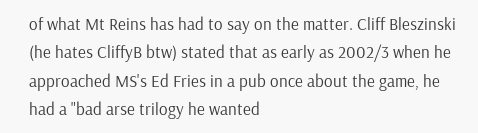of what Mt Reins has had to say on the matter. Cliff Bleszinski (he hates CliffyB btw) stated that as early as 2002/3 when he approached MS's Ed Fries in a pub once about the game, he had a "bad arse trilogy he wanted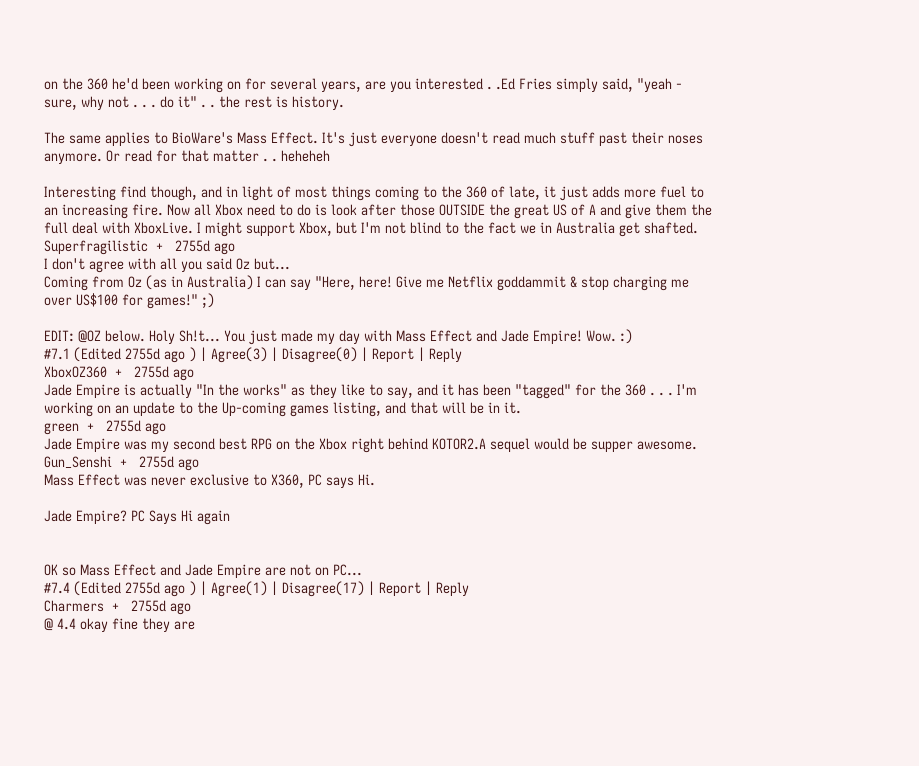on the 360 he'd been working on for several years, are you interested . .Ed Fries simply said, "yeah - sure, why not . . . do it" . . the rest is history.

The same applies to BioWare's Mass Effect. It's just everyone doesn't read much stuff past their noses anymore. Or read for that matter . . heheheh

Interesting find though, and in light of most things coming to the 360 of late, it just adds more fuel to an increasing fire. Now all Xbox need to do is look after those OUTSIDE the great US of A and give them the full deal with XboxLive. I might support Xbox, but I'm not blind to the fact we in Australia get shafted.
Superfragilistic  +   2755d ago
I don't agree with all you said Oz but...
Coming from Oz (as in Australia) I can say "Here, here! Give me Netflix goddammit & stop charging me over US$100 for games!" ;)

EDIT: @OZ below. Holy Sh!t... You just made my day with Mass Effect and Jade Empire! Wow. :)
#7.1 (Edited 2755d ago ) | Agree(3) | Disagree(0) | Report | Reply
XboxOZ360  +   2755d ago
Jade Empire is actually "In the works" as they like to say, and it has been "tagged" for the 360 . . . I'm working on an update to the Up-coming games listing, and that will be in it.
green  +   2755d ago
Jade Empire was my second best RPG on the Xbox right behind KOTOR2.A sequel would be supper awesome.
Gun_Senshi  +   2755d ago
Mass Effect was never exclusive to X360, PC says Hi.

Jade Empire? PC Says Hi again


OK so Mass Effect and Jade Empire are not on PC...
#7.4 (Edited 2755d ago ) | Agree(1) | Disagree(17) | Report | Reply
Charmers  +   2755d ago
@ 4.4 okay fine they are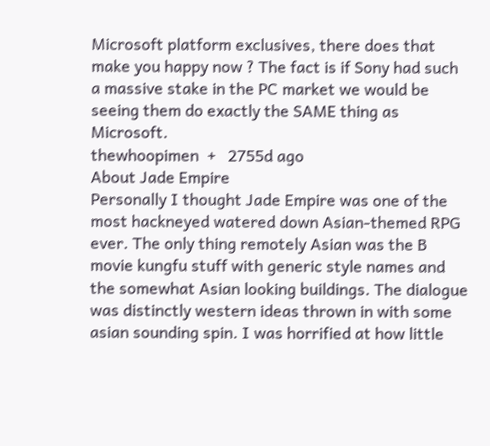Microsoft platform exclusives, there does that make you happy now ? The fact is if Sony had such a massive stake in the PC market we would be seeing them do exactly the SAME thing as Microsoft.
thewhoopimen  +   2755d ago
About Jade Empire
Personally I thought Jade Empire was one of the most hackneyed watered down Asian-themed RPG ever. The only thing remotely Asian was the B movie kungfu stuff with generic style names and the somewhat Asian looking buildings. The dialogue was distinctly western ideas thrown in with some asian sounding spin. I was horrified at how little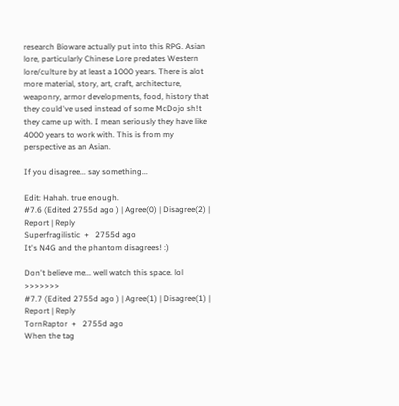research Bioware actually put into this RPG. Asian lore, particularly Chinese Lore predates Western lore/culture by at least a 1000 years. There is alot more material, story, art, craft, architecture, weaponry, armor developments, food, history that they could've used instead of some McDojo sh!t they came up with. I mean seriously they have like 4000 years to work with. This is from my perspective as an Asian.

If you disagree... say something...

Edit: Hahah. true enough.
#7.6 (Edited 2755d ago ) | Agree(0) | Disagree(2) | Report | Reply
Superfragilistic  +   2755d ago
It's N4G and the phantom disagrees! :)

Don't believe me... well watch this space. lol >>>>>>>
#7.7 (Edited 2755d ago ) | Agree(1) | Disagree(1) | Report | Reply
TornRaptor  +   2755d ago
When the tag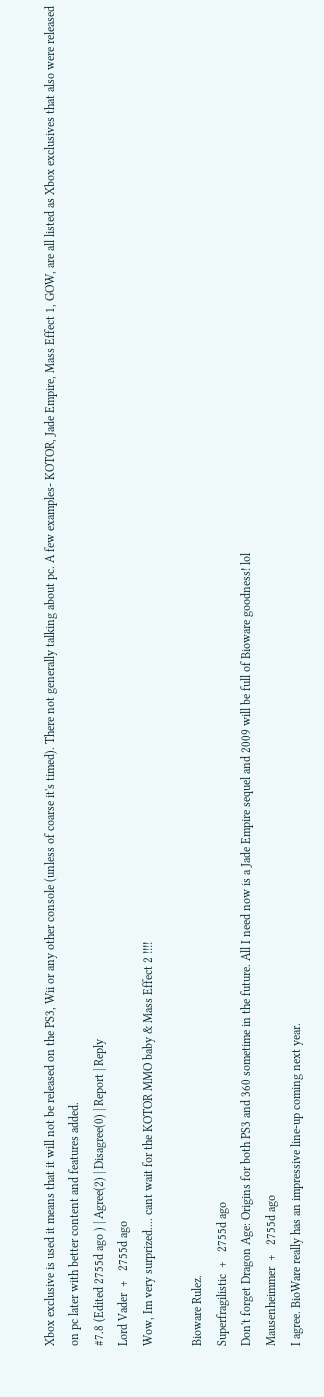Xbox exclusive is used it means that it will not be released on the PS3, Wii or any other console (unless of coarse it's timed). There not generally talking about pc. A few examples- KOTOR, Jade Empire, Mass Effect 1, GOW, are all listed as Xbox exclusives that also were released on pc later with better content and features added.
#7.8 (Edited 2755d ago ) | Agree(2) | Disagree(0) | Report | Reply
Lord Vader  +   2755d ago
Wow, Im very surprized.... cant wait for the KOTOR MMO baby & Mass Effect 2 !!!!

Bioware Rulez.
Superfragilistic  +   2755d ago
Don't forget Dragon Age: Origins for both PS3 and 360 sometime in the future. All I need now is a Jade Empire sequel and 2009 will be full of Bioware goodness! lol
Mausenheimmer  +   2755d ago
I agree. BioWare really has an impressive line-up coming next year.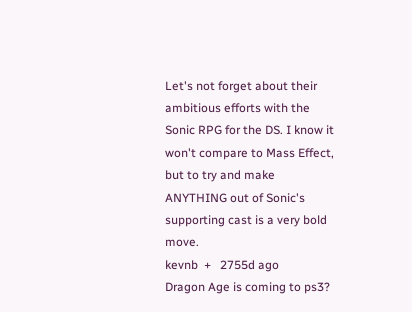Let's not forget about their ambitious efforts with the Sonic RPG for the DS. I know it won't compare to Mass Effect, but to try and make ANYTHING out of Sonic's supporting cast is a very bold move.
kevnb  +   2755d ago
Dragon Age is coming to ps3?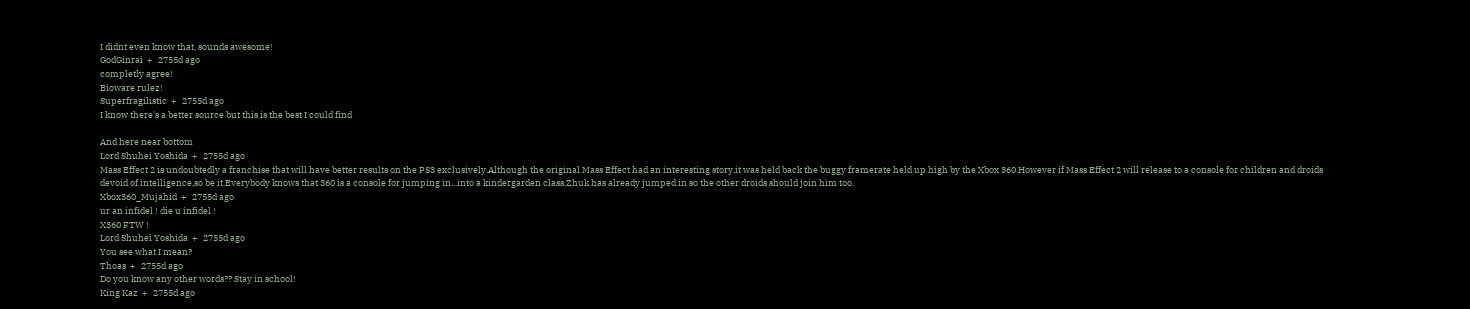I didnt even know that, sounds awesome!
GodGinrai  +   2755d ago
completly agree!
Bioware rulez!
Superfragilistic  +   2755d ago
I know there's a better source but this is the best I could find

And here near bottom
Lord Shuhei Yoshida  +   2755d ago
Mass Effect 2 is undoubtedly a franchise that will have better results on the PS3 exclusively.Although the original Mass Effect had an interesting story,it was held back the buggy framerate held up high by the Xbox 360.However if Mass Effect 2 will release to a console for children and droids devoid of intelligence,so be it.Everybody knows that 360 is a console for jumping in...into a kindergarden class.Zhuk has already jumped in so the other droids should join him too.
Xbox360_Mujahid  +   2755d ago
ur an infidel ! die u infidel !
X360 FTW !
Lord Shuhei Yoshida  +   2755d ago
You see what I mean?
Thoas  +   2755d ago
Do you know any other words?? Stay in school!
King Kaz  +   2755d ago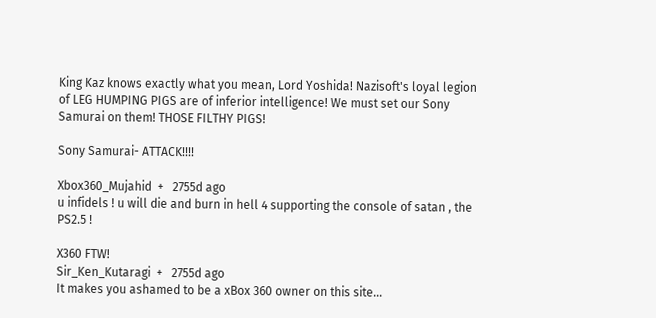King Kaz knows exactly what you mean, Lord Yoshida! Nazisoft's loyal legion of LEG HUMPING PIGS are of inferior intelligence! We must set our Sony Samurai on them! THOSE FILTHY PIGS!

Sony Samurai- ATTACK!!!!

Xbox360_Mujahid  +   2755d ago
u infidels ! u will die and burn in hell 4 supporting the console of satan , the PS2.5 !

X360 FTW!
Sir_Ken_Kutaragi  +   2755d ago
It makes you ashamed to be a xBox 360 owner on this site...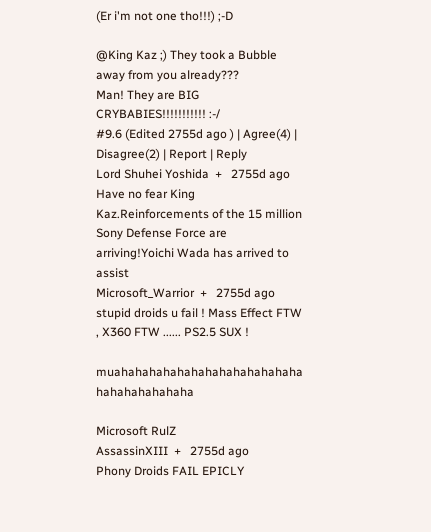(Er i'm not one tho!!!) ;-D

@King Kaz ;) They took a Bubble away from you already???
Man! They are BIG CRYBABIES!!!!!!!!!!! :-/
#9.6 (Edited 2755d ago ) | Agree(4) | Disagree(2) | Report | Reply
Lord Shuhei Yoshida  +   2755d ago
Have no fear King Kaz.Reinforcements of the 15 million Sony Defense Force are arriving!Yoichi Wada has arrived to assist
Microsoft_Warrior  +   2755d ago
stupid droids u fail ! Mass Effect FTW , X360 FTW ...... PS2.5 SUX !

muahahahahahahahahahahahahaha hahahahahahaha

Microsoft RulZ
AssassinXIII  +   2755d ago
Phony Droids FAIL EPICLY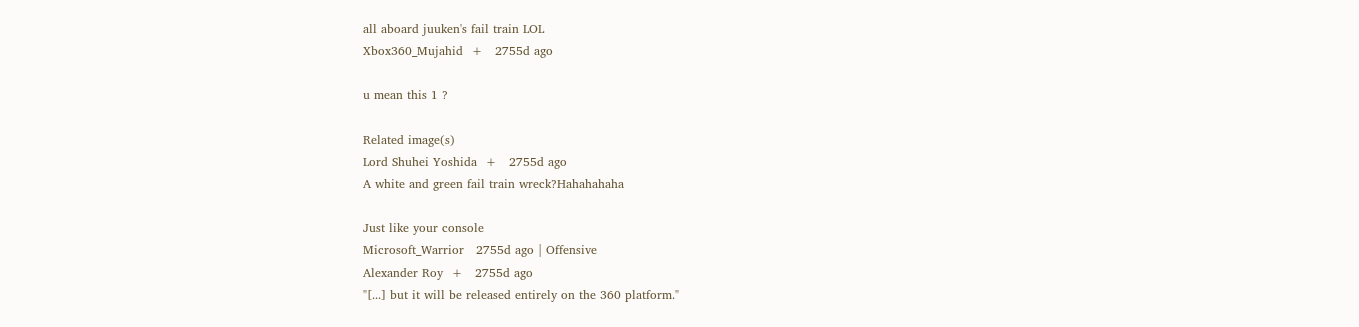all aboard juuken's fail train LOL
Xbox360_Mujahid  +   2755d ago

u mean this 1 ?

Related image(s)
Lord Shuhei Yoshida  +   2755d ago
A white and green fail train wreck?Hahahahaha

Just like your console
Microsoft_Warrior   2755d ago | Offensive
Alexander Roy  +   2755d ago
"[...] but it will be released entirely on the 360 platform."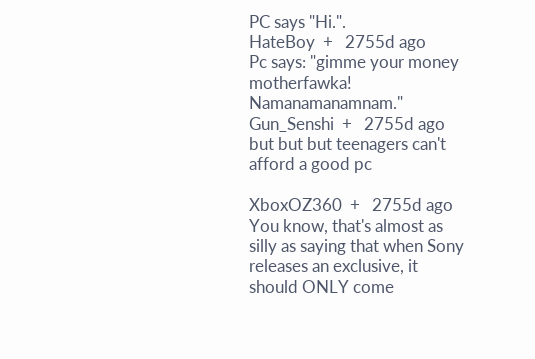PC says "Hi.".
HateBoy  +   2755d ago
Pc says: "gimme your money motherfawka! Namanamanamnam."
Gun_Senshi  +   2755d ago
but but but teenagers can't afford a good pc

XboxOZ360  +   2755d ago
You know, that's almost as silly as saying that when Sony releases an exclusive, it should ONLY come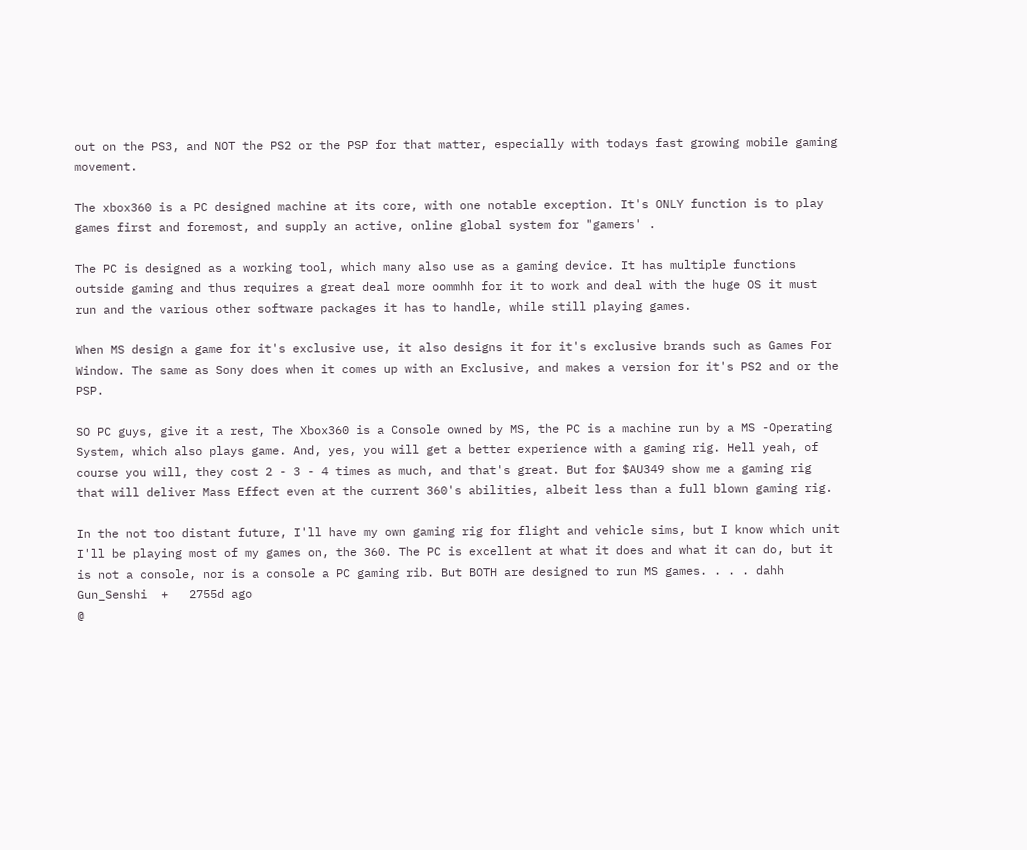out on the PS3, and NOT the PS2 or the PSP for that matter, especially with todays fast growing mobile gaming movement.

The xbox360 is a PC designed machine at its core, with one notable exception. It's ONLY function is to play games first and foremost, and supply an active, online global system for "gamers' .

The PC is designed as a working tool, which many also use as a gaming device. It has multiple functions outside gaming and thus requires a great deal more oommhh for it to work and deal with the huge OS it must run and the various other software packages it has to handle, while still playing games.

When MS design a game for it's exclusive use, it also designs it for it's exclusive brands such as Games For Window. The same as Sony does when it comes up with an Exclusive, and makes a version for it's PS2 and or the PSP.

SO PC guys, give it a rest, The Xbox360 is a Console owned by MS, the PC is a machine run by a MS -Operating System, which also plays game. And, yes, you will get a better experience with a gaming rig. Hell yeah, of course you will, they cost 2 - 3 - 4 times as much, and that's great. But for $AU349 show me a gaming rig that will deliver Mass Effect even at the current 360's abilities, albeit less than a full blown gaming rig.

In the not too distant future, I'll have my own gaming rig for flight and vehicle sims, but I know which unit I'll be playing most of my games on, the 360. The PC is excellent at what it does and what it can do, but it is not a console, nor is a console a PC gaming rib. But BOTH are designed to run MS games. . . . dahh
Gun_Senshi  +   2755d ago
@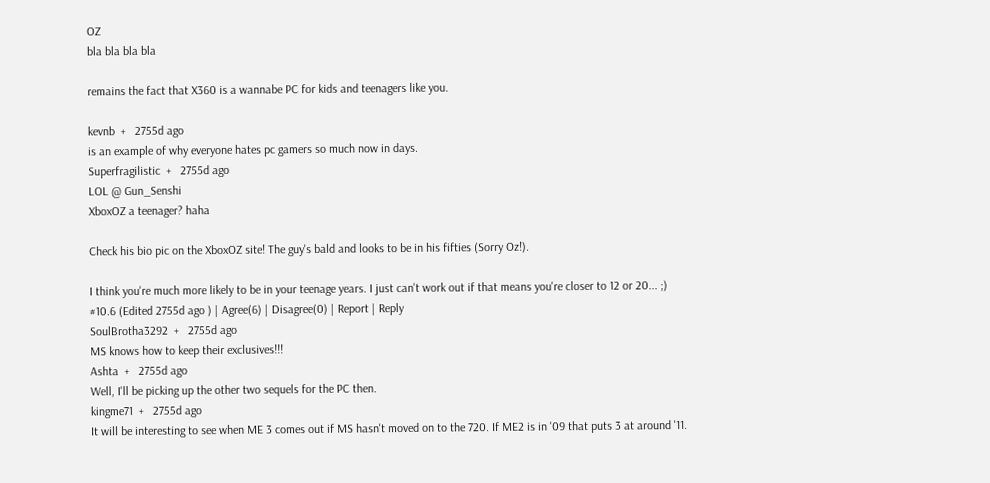OZ
bla bla bla bla

remains the fact that X360 is a wannabe PC for kids and teenagers like you.

kevnb  +   2755d ago
is an example of why everyone hates pc gamers so much now in days.
Superfragilistic  +   2755d ago
LOL @ Gun_Senshi
XboxOZ a teenager? haha

Check his bio pic on the XboxOZ site! The guy's bald and looks to be in his fifties (Sorry Oz!).

I think you're much more likely to be in your teenage years. I just can't work out if that means you're closer to 12 or 20... ;)
#10.6 (Edited 2755d ago ) | Agree(6) | Disagree(0) | Report | Reply
SoulBrotha3292  +   2755d ago
MS knows how to keep their exclusives!!!
Ashta  +   2755d ago
Well, I'll be picking up the other two sequels for the PC then.
kingme71  +   2755d ago
It will be interesting to see when ME 3 comes out if MS hasn't moved on to the 720. If ME2 is in '09 that puts 3 at around '11.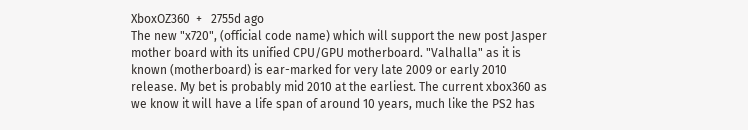XboxOZ360  +   2755d ago
The new "x720", (official code name) which will support the new post Jasper mother board with its unified CPU/GPU motherboard. "Valhalla" as it is known (motherboard) is ear-marked for very late 2009 or early 2010 release. My bet is probably mid 2010 at the earliest. The current xbox360 as we know it will have a life span of around 10 years, much like the PS2 has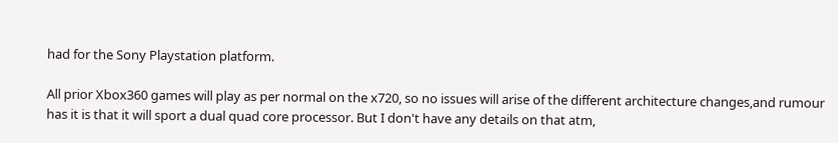had for the Sony Playstation platform.

All prior Xbox360 games will play as per normal on the x720, so no issues will arise of the different architecture changes,and rumour has it is that it will sport a dual quad core processor. But I don't have any details on that atm,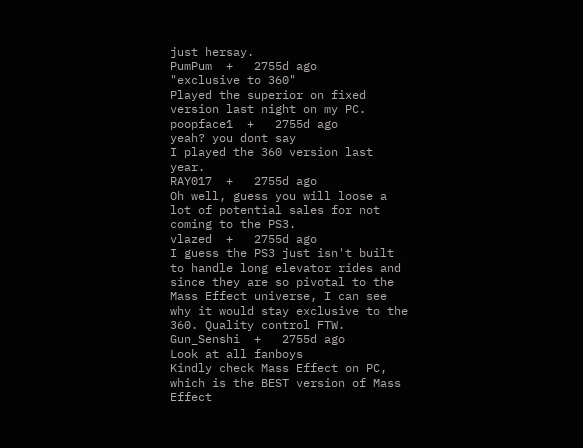just hersay.
PumPum  +   2755d ago
"exclusive to 360"
Played the superior on fixed version last night on my PC.
poopface1  +   2755d ago
yeah? you dont say
I played the 360 version last year.
RAY017  +   2755d ago
Oh well, guess you will loose a lot of potential sales for not coming to the PS3.
vlazed  +   2755d ago
I guess the PS3 just isn't built to handle long elevator rides and since they are so pivotal to the Mass Effect universe, I can see why it would stay exclusive to the 360. Quality control FTW.
Gun_Senshi  +   2755d ago
Look at all fanboys
Kindly check Mass Effect on PC, which is the BEST version of Mass Effect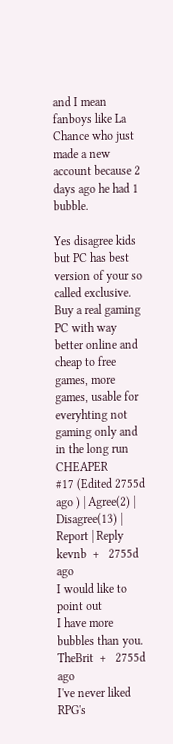and I mean fanboys like La Chance who just made a new account because 2 days ago he had 1 bubble.

Yes disagree kids but PC has best version of your so called exclusive. Buy a real gaming PC with way better online and cheap to free games, more games, usable for everyhting not gaming only and in the long run CHEAPER
#17 (Edited 2755d ago ) | Agree(2) | Disagree(13) | Report | Reply
kevnb  +   2755d ago
I would like to point out
I have more bubbles than you.
TheBrit  +   2755d ago
I've never liked RPG's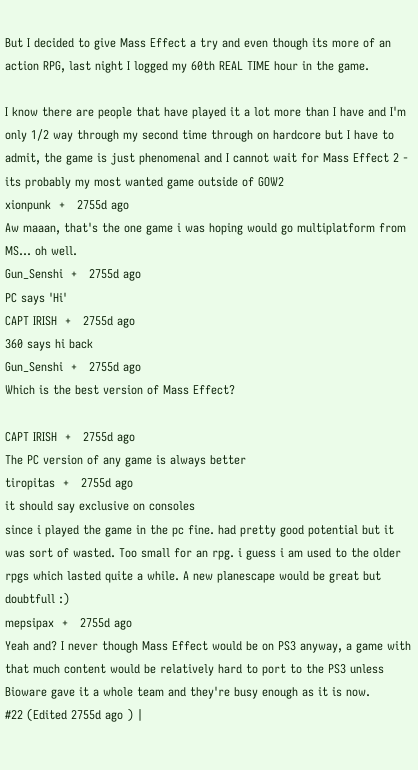But I decided to give Mass Effect a try and even though its more of an action RPG, last night I logged my 60th REAL TIME hour in the game.

I know there are people that have played it a lot more than I have and I'm only 1/2 way through my second time through on hardcore but I have to admit, the game is just phenomenal and I cannot wait for Mass Effect 2 - its probably my most wanted game outside of GOW2
xionpunk  +   2755d ago
Aw maaan, that's the one game i was hoping would go multiplatform from MS... oh well.
Gun_Senshi  +   2755d ago
PC says 'Hi'
CAPT IRISH  +   2755d ago
360 says hi back
Gun_Senshi  +   2755d ago
Which is the best version of Mass Effect?

CAPT IRISH  +   2755d ago
The PC version of any game is always better
tiropitas  +   2755d ago
it should say exclusive on consoles
since i played the game in the pc fine. had pretty good potential but it was sort of wasted. Too small for an rpg. i guess i am used to the older rpgs which lasted quite a while. A new planescape would be great but doubtfull :)
mepsipax  +   2755d ago
Yeah and? I never though Mass Effect would be on PS3 anyway, a game with that much content would be relatively hard to port to the PS3 unless Bioware gave it a whole team and they're busy enough as it is now.
#22 (Edited 2755d ago ) |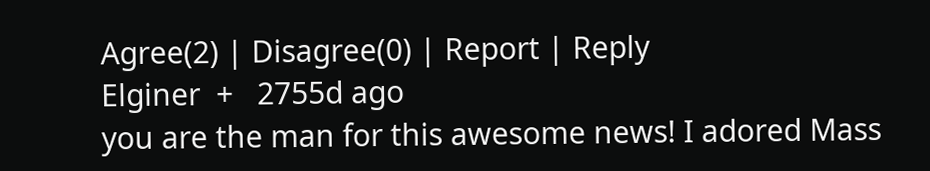Agree(2) | Disagree(0) | Report | Reply
Elginer  +   2755d ago
you are the man for this awesome news! I adored Mass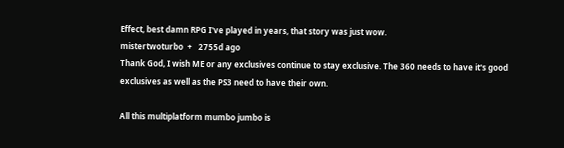Effect, best damn RPG I've played in years, that story was just wow.
mistertwoturbo  +   2755d ago
Thank God, I wish ME or any exclusives continue to stay exclusive. The 360 needs to have it's good exclusives as well as the PS3 need to have their own.

All this multiplatform mumbo jumbo is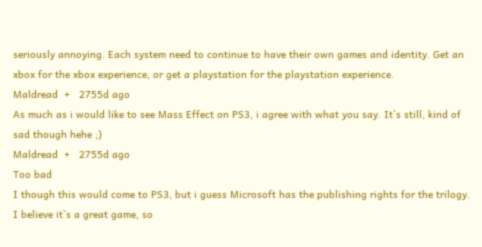seriously annoying. Each system need to continue to have their own games and identity. Get an xbox for the xbox experience, or get a playstation for the playstation experience.
Maldread  +   2755d ago
As much as i would like to see Mass Effect on PS3, i agree with what you say. It`s still, kind of sad though hehe ;)
Maldread  +   2755d ago
Too bad
I though this would come to PS3, but i guess Microsoft has the publishing rights for the trilogy. I believe it`s a great game, so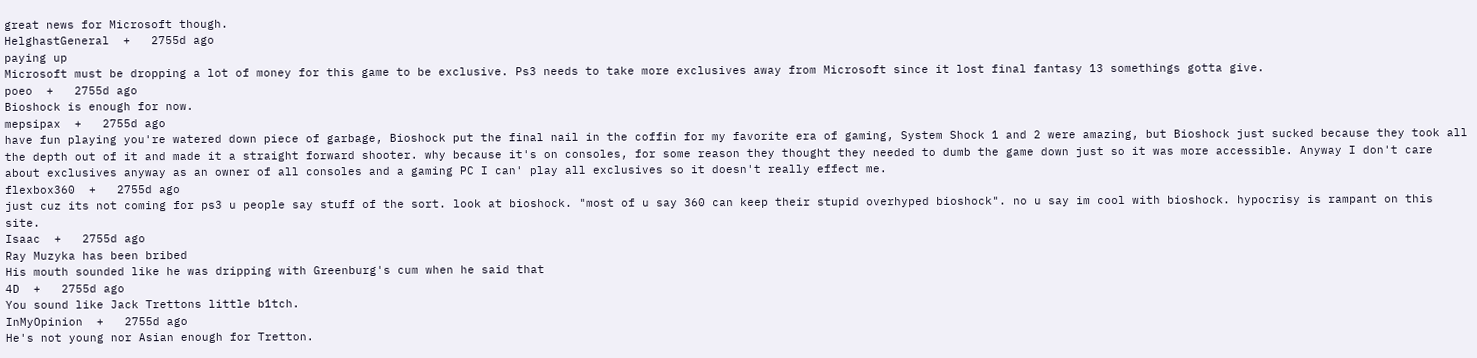great news for Microsoft though.
HelghastGeneral  +   2755d ago
paying up
Microsoft must be dropping a lot of money for this game to be exclusive. Ps3 needs to take more exclusives away from Microsoft since it lost final fantasy 13 somethings gotta give.
poeo  +   2755d ago
Bioshock is enough for now.
mepsipax  +   2755d ago
have fun playing you're watered down piece of garbage, Bioshock put the final nail in the coffin for my favorite era of gaming, System Shock 1 and 2 were amazing, but Bioshock just sucked because they took all the depth out of it and made it a straight forward shooter. why because it's on consoles, for some reason they thought they needed to dumb the game down just so it was more accessible. Anyway I don't care about exclusives anyway as an owner of all consoles and a gaming PC I can' play all exclusives so it doesn't really effect me.
flexbox360  +   2755d ago
just cuz its not coming for ps3 u people say stuff of the sort. look at bioshock. "most of u say 360 can keep their stupid overhyped bioshock". no u say im cool with bioshock. hypocrisy is rampant on this site.
Isaac  +   2755d ago
Ray Muzyka has been bribed
His mouth sounded like he was dripping with Greenburg's cum when he said that
4D  +   2755d ago
You sound like Jack Trettons little b1tch.
InMyOpinion  +   2755d ago
He's not young nor Asian enough for Tretton.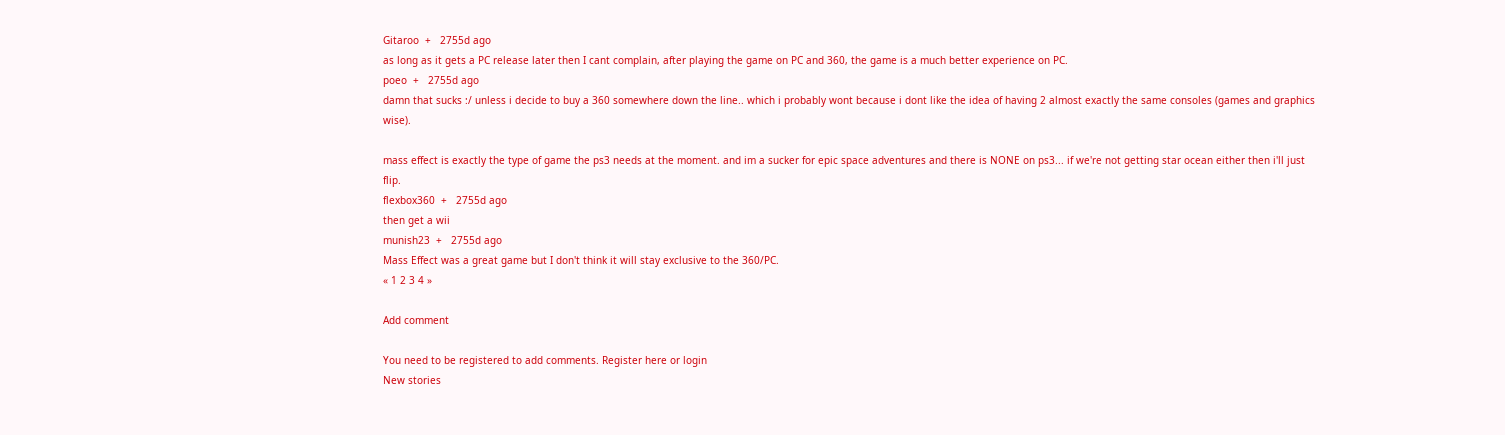Gitaroo  +   2755d ago
as long as it gets a PC release later then I cant complain, after playing the game on PC and 360, the game is a much better experience on PC.
poeo  +   2755d ago
damn that sucks :/ unless i decide to buy a 360 somewhere down the line.. which i probably wont because i dont like the idea of having 2 almost exactly the same consoles (games and graphics wise).

mass effect is exactly the type of game the ps3 needs at the moment. and im a sucker for epic space adventures and there is NONE on ps3... if we're not getting star ocean either then i'll just flip.
flexbox360  +   2755d ago
then get a wii
munish23  +   2755d ago
Mass Effect was a great game but I don't think it will stay exclusive to the 360/PC.
« 1 2 3 4 »

Add comment

You need to be registered to add comments. Register here or login
New stories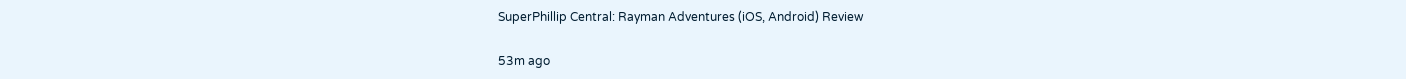SuperPhillip Central: Rayman Adventures (iOS, Android) Review

53m ago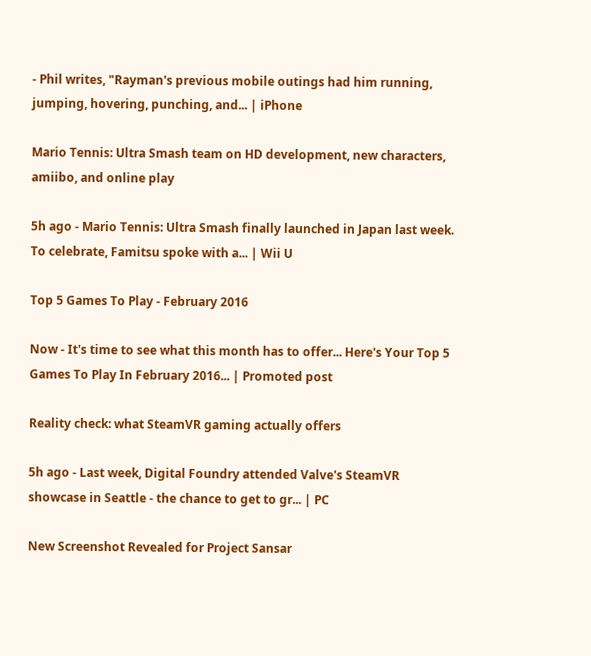- Phil writes, "Rayman's previous mobile outings had him running, jumping, hovering, punching, and... | iPhone

Mario Tennis: Ultra Smash team on HD development, new characters, amiibo, and online play

5h ago - Mario Tennis: Ultra Smash finally launched in Japan last week. To celebrate, Famitsu spoke with a... | Wii U

Top 5 Games To Play - February 2016

Now - It's time to see what this month has to offer... Here's Your Top 5 Games To Play In February 2016... | Promoted post

Reality check: what SteamVR gaming actually offers

5h ago - Last week, Digital Foundry attended Valve's SteamVR showcase in Seattle - the chance to get to gr... | PC

New Screenshot Revealed for Project Sansar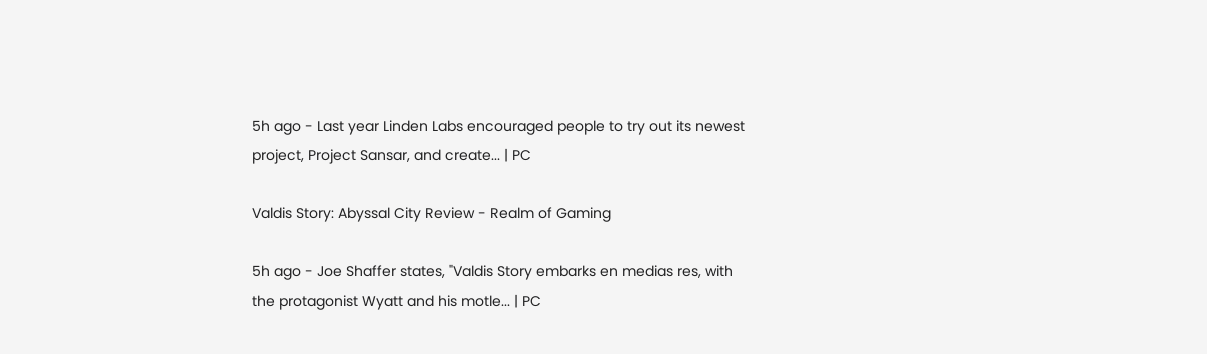5h ago - Last year Linden Labs encouraged people to try out its newest project, Project Sansar, and create... | PC

Valdis Story: Abyssal City Review - Realm of Gaming

5h ago - Joe Shaffer states, "Valdis Story embarks en medias res, with the protagonist Wyatt and his motle... | PC